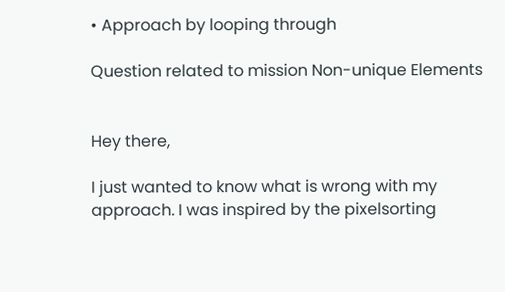• Approach by looping through

Question related to mission Non-unique Elements


Hey there,

I just wanted to know what is wrong with my approach. I was inspired by the pixelsorting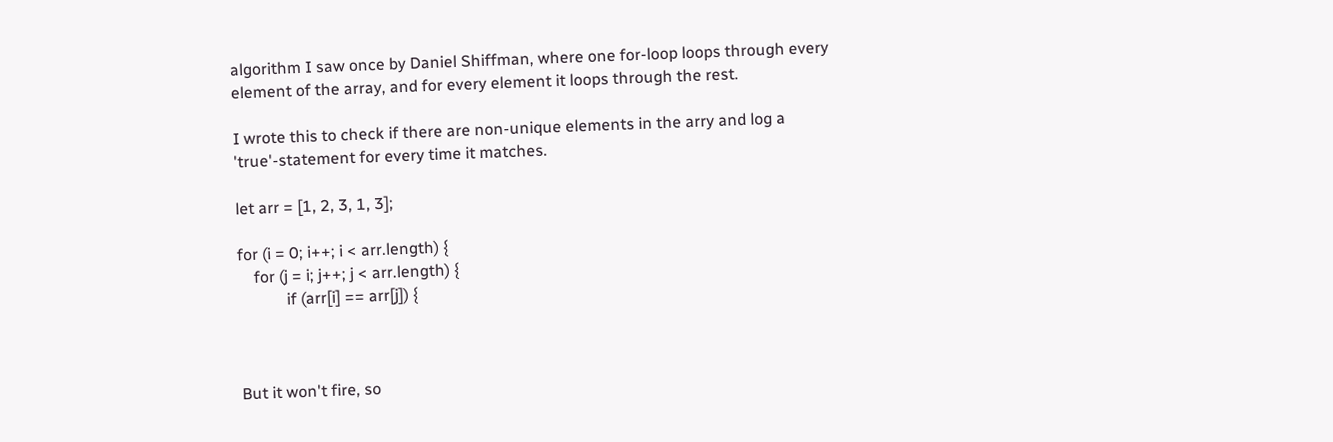algorithm I saw once by Daniel Shiffman, where one for-loop loops through every element of the array, and for every element it loops through the rest.

I wrote this to check if there are non-unique elements in the arry and log a 'true'-statement for every time it matches.

let arr = [1, 2, 3, 1, 3];

for (i = 0; i++; i < arr.length) {
    for (j = i; j++; j < arr.length) {
            if (arr[i] == arr[j]) {



But it won't fire, so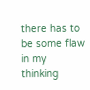there has to be some flaw in my thinking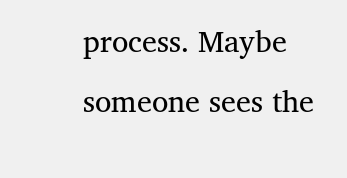process. Maybe someone sees the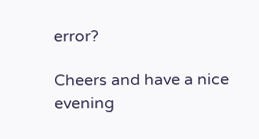error?

Cheers and have a nice evening